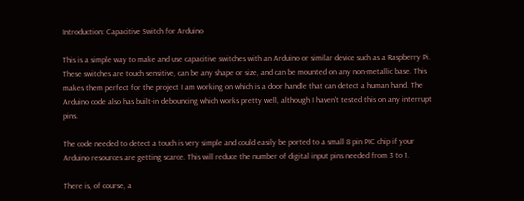Introduction: Capacitive Switch for Arduino

This is a simple way to make and use capacitive switches with an Arduino or similar device such as a Raspberry Pi. These switches are touch sensitive, can be any shape or size, and can be mounted on any non-metallic base. This makes them perfect for the project I am working on which is a door handle that can detect a human hand. The Arduino code also has built-in debouncing which works pretty well, although I haven't tested this on any interrupt pins.

The code needed to detect a touch is very simple and could easily be ported to a small 8 pin PIC chip if your Arduino resources are getting scarce. This will reduce the number of digital input pins needed from 3 to 1.

There is, of course, a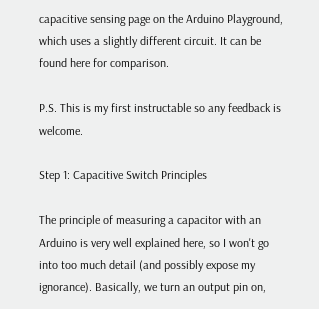capacitive sensing page on the Arduino Playground, which uses a slightly different circuit. It can be found here for comparison.

P.S. This is my first instructable so any feedback is welcome.

Step 1: Capacitive Switch Principles

The principle of measuring a capacitor with an Arduino is very well explained here, so I won't go into too much detail (and possibly expose my ignorance). Basically, we turn an output pin on,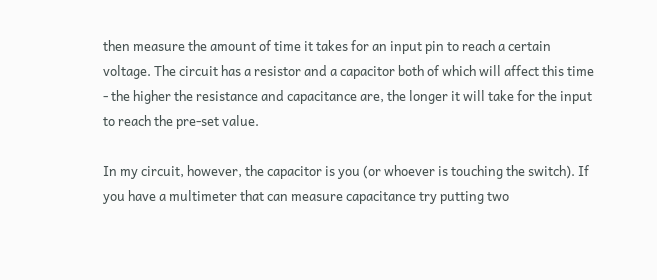then measure the amount of time it takes for an input pin to reach a certain voltage. The circuit has a resistor and a capacitor both of which will affect this time - the higher the resistance and capacitance are, the longer it will take for the input to reach the pre-set value.

In my circuit, however, the capacitor is you (or whoever is touching the switch). If you have a multimeter that can measure capacitance try putting two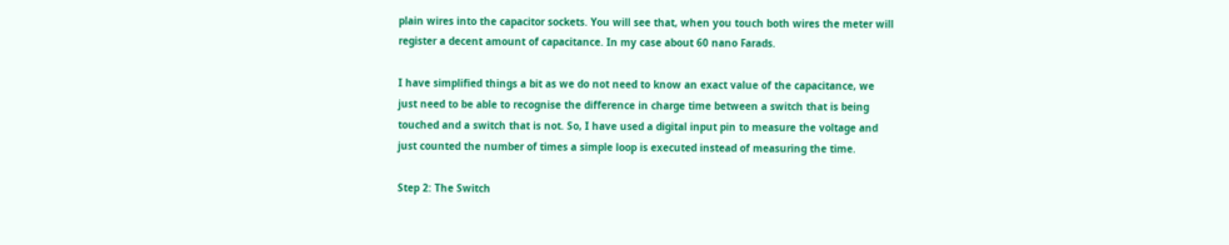plain wires into the capacitor sockets. You will see that, when you touch both wires the meter will register a decent amount of capacitance. In my case about 60 nano Farads.

I have simplified things a bit as we do not need to know an exact value of the capacitance, we just need to be able to recognise the difference in charge time between a switch that is being touched and a switch that is not. So, I have used a digital input pin to measure the voltage and just counted the number of times a simple loop is executed instead of measuring the time.

Step 2: The Switch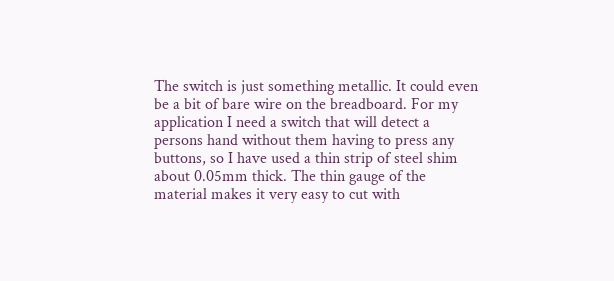The switch is just something metallic. It could even be a bit of bare wire on the breadboard. For my application I need a switch that will detect a persons hand without them having to press any buttons, so I have used a thin strip of steel shim about 0.05mm thick. The thin gauge of the material makes it very easy to cut with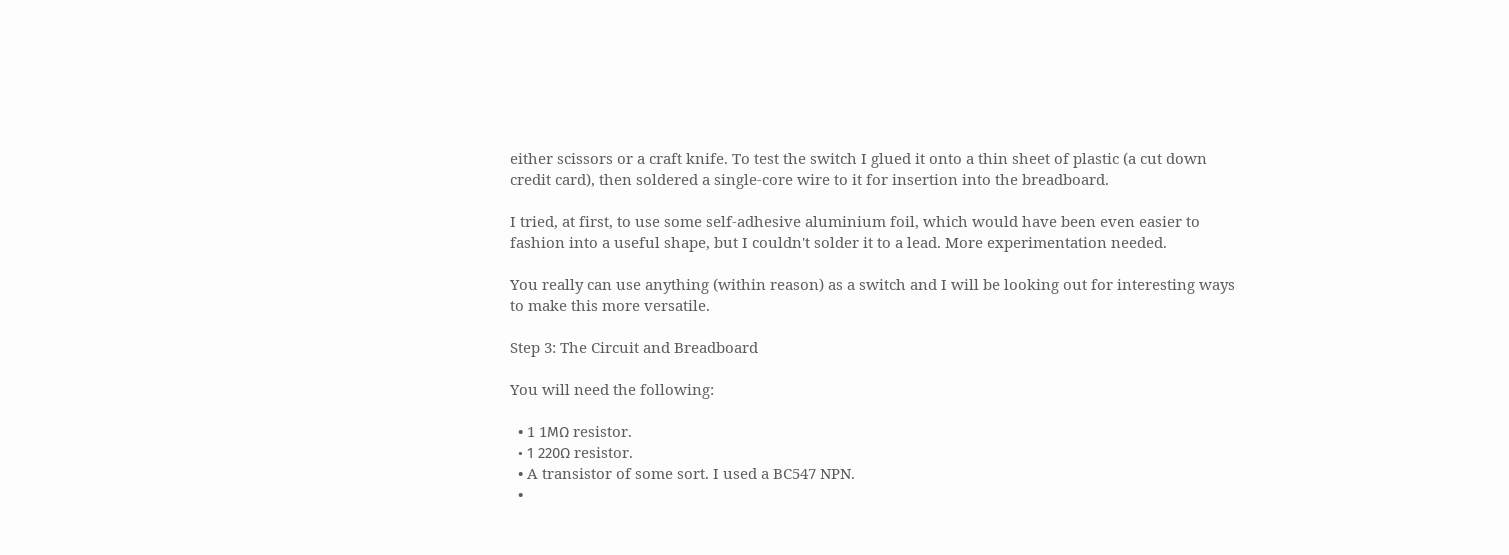either scissors or a craft knife. To test the switch I glued it onto a thin sheet of plastic (a cut down credit card), then soldered a single-core wire to it for insertion into the breadboard.

I tried, at first, to use some self-adhesive aluminium foil, which would have been even easier to fashion into a useful shape, but I couldn't solder it to a lead. More experimentation needed.

You really can use anything (within reason) as a switch and I will be looking out for interesting ways to make this more versatile.

Step 3: The Circuit and Breadboard

You will need the following:

  • 1 1MΩ resistor.
  • 1 220Ω resistor.
  • A transistor of some sort. I used a BC547 NPN.
  •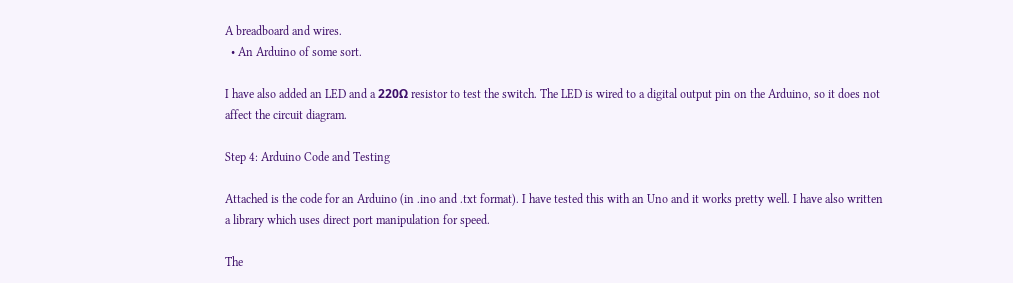A breadboard and wires.
  • An Arduino of some sort.

I have also added an LED and a 220Ω resistor to test the switch. The LED is wired to a digital output pin on the Arduino, so it does not affect the circuit diagram.

Step 4: Arduino Code and Testing

Attached is the code for an Arduino (in .ino and .txt format). I have tested this with an Uno and it works pretty well. I have also written a library which uses direct port manipulation for speed.

The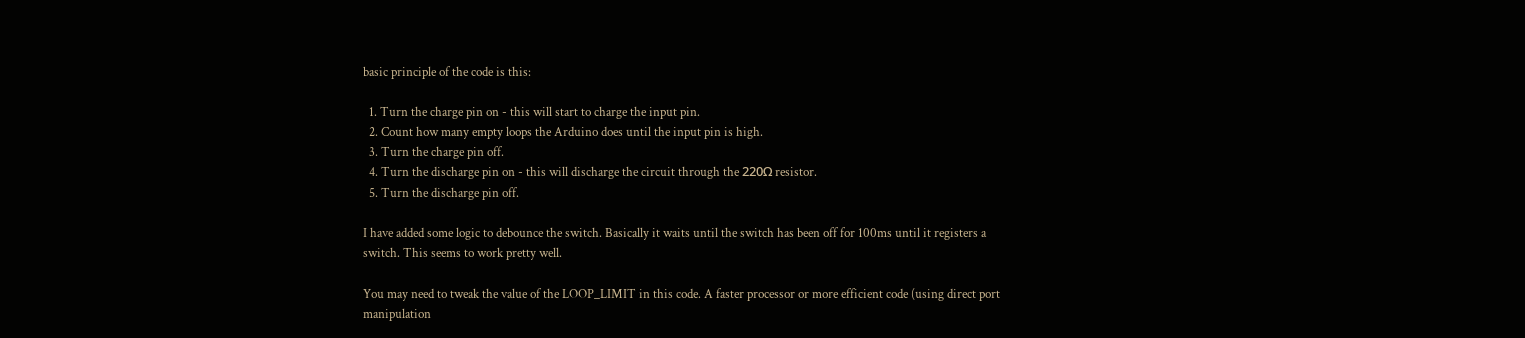basic principle of the code is this:

  1. Turn the charge pin on - this will start to charge the input pin.
  2. Count how many empty loops the Arduino does until the input pin is high.
  3. Turn the charge pin off.
  4. Turn the discharge pin on - this will discharge the circuit through the 220Ω resistor.
  5. Turn the discharge pin off.

I have added some logic to debounce the switch. Basically it waits until the switch has been off for 100ms until it registers a switch. This seems to work pretty well.

You may need to tweak the value of the LOOP_LIMIT in this code. A faster processor or more efficient code (using direct port manipulation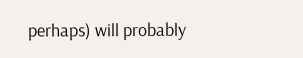perhaps) will probably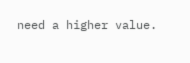need a higher value.